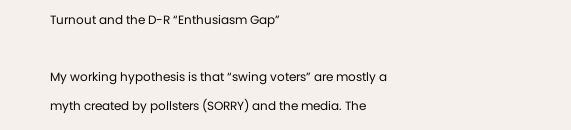Turnout and the D-R “Enthusiasm Gap”

My working hypothesis is that “swing voters” are mostly a myth created by pollsters (SORRY) and the media. The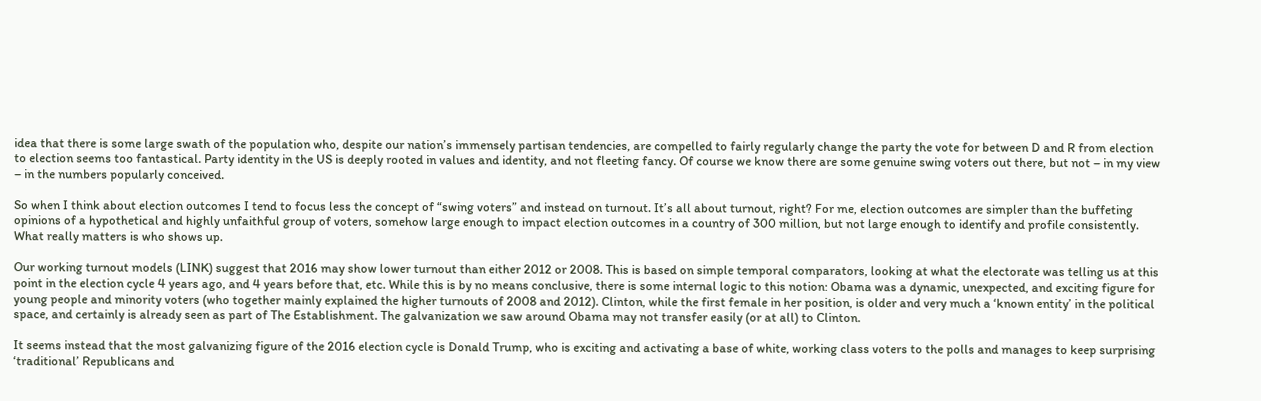idea that there is some large swath of the population who, despite our nation’s immensely partisan tendencies, are compelled to fairly regularly change the party the vote for between D and R from election to election seems too fantastical. Party identity in the US is deeply rooted in values and identity, and not fleeting fancy. Of course we know there are some genuine swing voters out there, but not – in my view – in the numbers popularly conceived.

So when I think about election outcomes I tend to focus less the concept of “swing voters” and instead on turnout. It’s all about turnout, right? For me, election outcomes are simpler than the buffeting opinions of a hypothetical and highly unfaithful group of voters, somehow large enough to impact election outcomes in a country of 300 million, but not large enough to identify and profile consistently. What really matters is who shows up.

Our working turnout models (LINK) suggest that 2016 may show lower turnout than either 2012 or 2008. This is based on simple temporal comparators, looking at what the electorate was telling us at this point in the election cycle 4 years ago, and 4 years before that, etc. While this is by no means conclusive, there is some internal logic to this notion: Obama was a dynamic, unexpected, and exciting figure for young people and minority voters (who together mainly explained the higher turnouts of 2008 and 2012). Clinton, while the first female in her position, is older and very much a ‘known entity’ in the political space, and certainly is already seen as part of The Establishment. The galvanization we saw around Obama may not transfer easily (or at all) to Clinton.

It seems instead that the most galvanizing figure of the 2016 election cycle is Donald Trump, who is exciting and activating a base of white, working class voters to the polls and manages to keep surprising ‘traditional’ Republicans and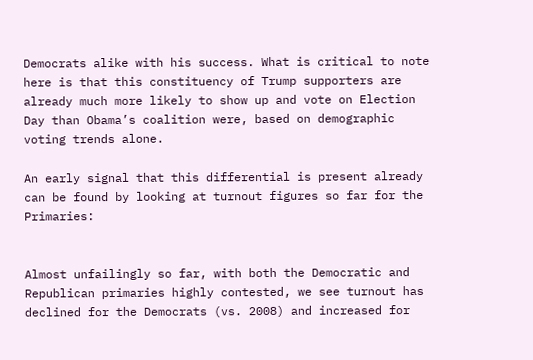Democrats alike with his success. What is critical to note here is that this constituency of Trump supporters are already much more likely to show up and vote on Election Day than Obama’s coalition were, based on demographic voting trends alone.

An early signal that this differential is present already can be found by looking at turnout figures so far for the Primaries:


Almost unfailingly so far, with both the Democratic and Republican primaries highly contested, we see turnout has declined for the Democrats (vs. 2008) and increased for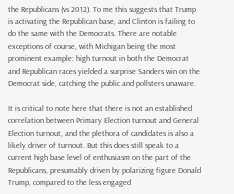the Republicans (vs 2012). To me this suggests that Trump is activating the Republican base, and Clinton is failing to do the same with the Democrats. There are notable exceptions of course, with Michigan being the most prominent example: high turnout in both the Democrat and Republican races yielded a surprise Sanders win on the Democrat side, catching the public and pollsters unaware.

It is critical to note here that there is not an established correlation between Primary Election turnout and General Election turnout, and the plethora of candidates is also a likely driver of turnout. But this does still speak to a current high base level of enthusiasm on the part of the Republicans, presumably driven by polarizing figure Donald Trump, compared to the less engaged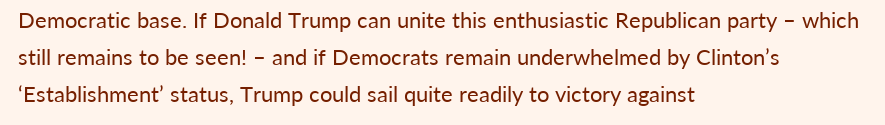Democratic base. If Donald Trump can unite this enthusiastic Republican party – which still remains to be seen! – and if Democrats remain underwhelmed by Clinton’s ‘Establishment’ status, Trump could sail quite readily to victory against